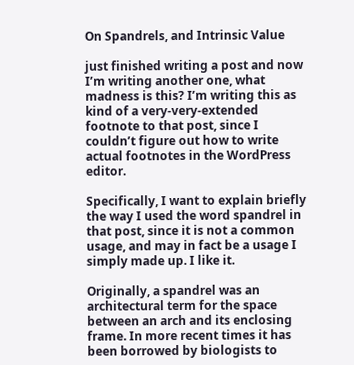On Spandrels, and Intrinsic Value

just finished writing a post and now I’m writing another one, what madness is this? I’m writing this as kind of a very-very-extended footnote to that post, since I couldn’t figure out how to write actual footnotes in the WordPress editor.

Specifically, I want to explain briefly the way I used the word spandrel in that post, since it is not a common usage, and may in fact be a usage I simply made up. I like it.

Originally, a spandrel was an architectural term for the space between an arch and its enclosing frame. In more recent times it has been borrowed by biologists to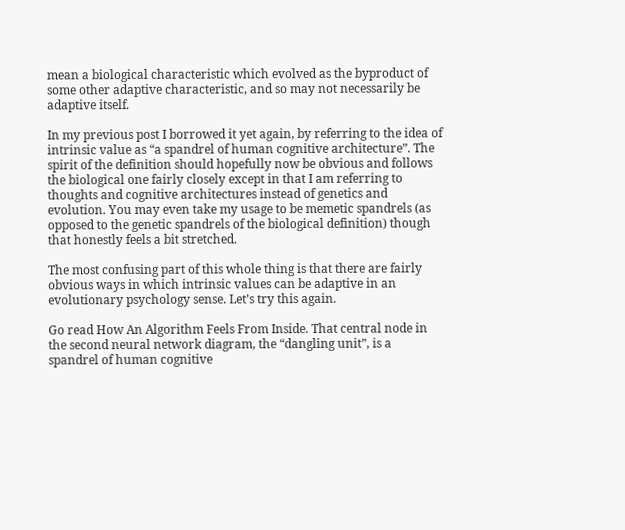mean a biological characteristic which evolved as the byproduct of some other adaptive characteristic, and so may not necessarily be adaptive itself.

In my previous post I borrowed it yet again, by referring to the idea of intrinsic value as “a spandrel of human cognitive architecture”. The spirit of the definition should hopefully now be obvious and follows the biological one fairly closely except in that I am referring to thoughts and cognitive architectures instead of genetics and evolution. You may even take my usage to be memetic spandrels (as opposed to the genetic spandrels of the biological definition) though that honestly feels a bit stretched.

The most confusing part of this whole thing is that there are fairly obvious ways in which intrinsic values can be adaptive in an evolutionary psychology sense. Let’s try this again.

Go read How An Algorithm Feels From Inside. That central node in the second neural network diagram, the “dangling unit”, is a spandrel of human cognitive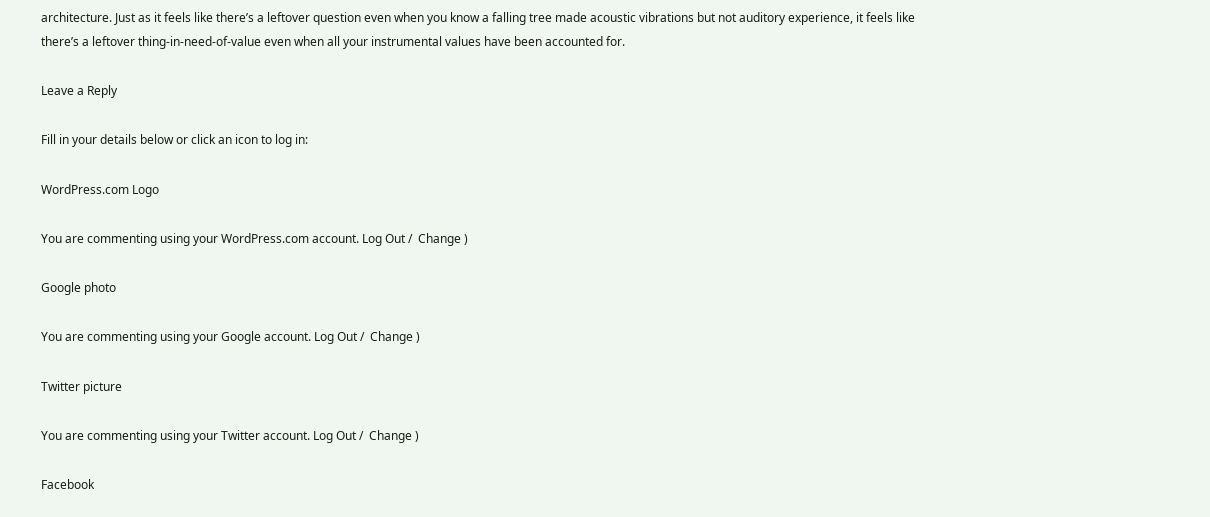architecture. Just as it feels like there’s a leftover question even when you know a falling tree made acoustic vibrations but not auditory experience, it feels like there’s a leftover thing-in-need-of-value even when all your instrumental values have been accounted for.

Leave a Reply

Fill in your details below or click an icon to log in:

WordPress.com Logo

You are commenting using your WordPress.com account. Log Out /  Change )

Google photo

You are commenting using your Google account. Log Out /  Change )

Twitter picture

You are commenting using your Twitter account. Log Out /  Change )

Facebook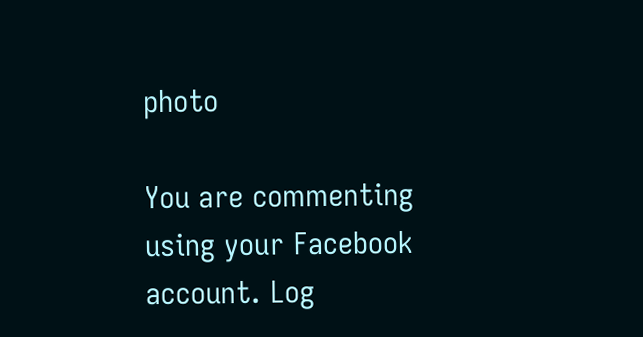photo

You are commenting using your Facebook account. Log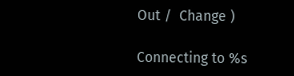Out /  Change )

Connecting to %s